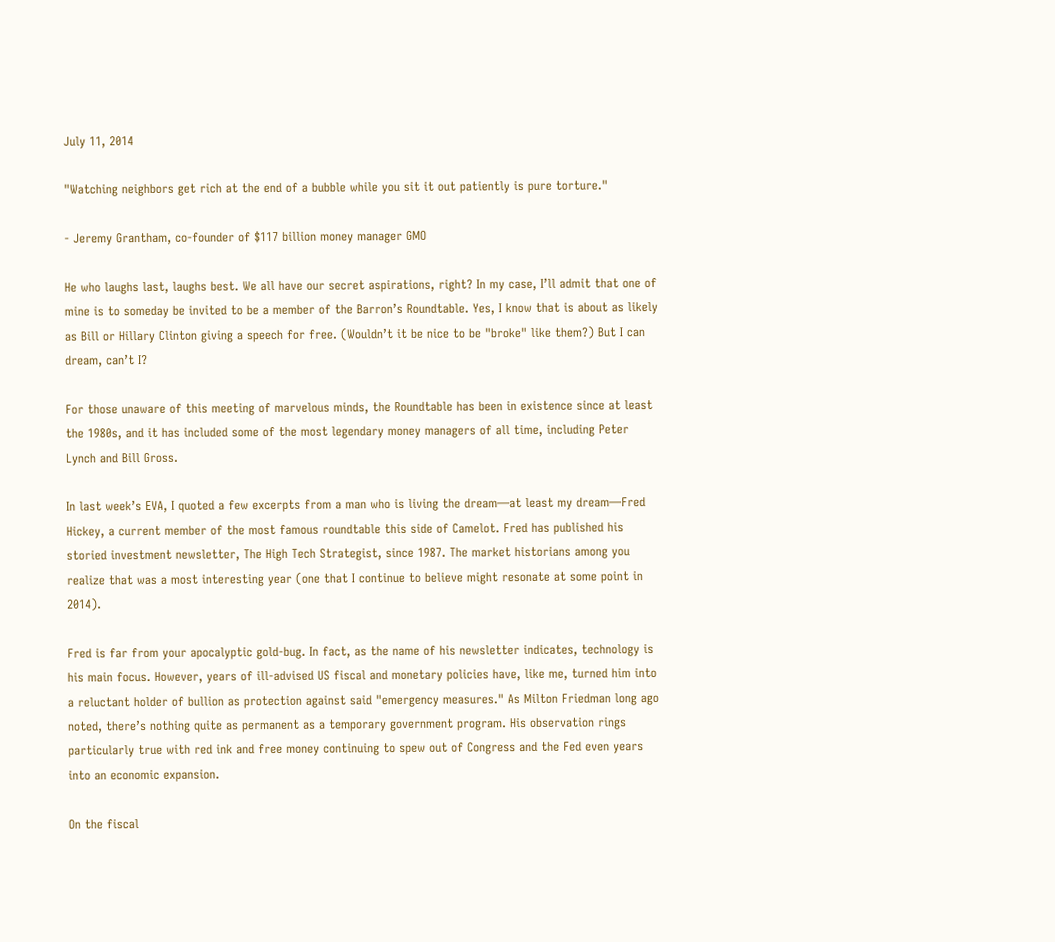July 11, 2014

"Watching neighbors get rich at the end of a bubble while you sit it out patiently is pure torture."

- Jeremy Grantham, co-founder of $117 billion money manager GMO

He who laughs last, laughs best. We all have our secret aspirations, right? In my case, I’ll admit that one of mine is to someday be invited to be a member of the Barron’s Roundtable. Yes, I know that is about as likely as Bill or Hillary Clinton giving a speech for free. (Wouldn’t it be nice to be "broke" like them?) But I can dream, can’t I?

For those unaware of this meeting of marvelous minds, the Roundtable has been in existence since at least the 1980s, and it has included some of the most legendary money managers of all time, including Peter Lynch and Bill Gross.

In last week’s EVA, I quoted a few excerpts from a man who is living the dream—at least my dream—Fred Hickey, a current member of the most famous roundtable this side of Camelot. Fred has published his storied investment newsletter, The High Tech Strategist, since 1987. The market historians among you realize that was a most interesting year (one that I continue to believe might resonate at some point in 2014).

Fred is far from your apocalyptic gold-bug. In fact, as the name of his newsletter indicates, technology is his main focus. However, years of ill-advised US fiscal and monetary policies have, like me, turned him into a reluctant holder of bullion as protection against said "emergency measures." As Milton Friedman long ago noted, there’s nothing quite as permanent as a temporary government program. His observation rings particularly true with red ink and free money continuing to spew out of Congress and the Fed even years into an economic expansion.

On the fiscal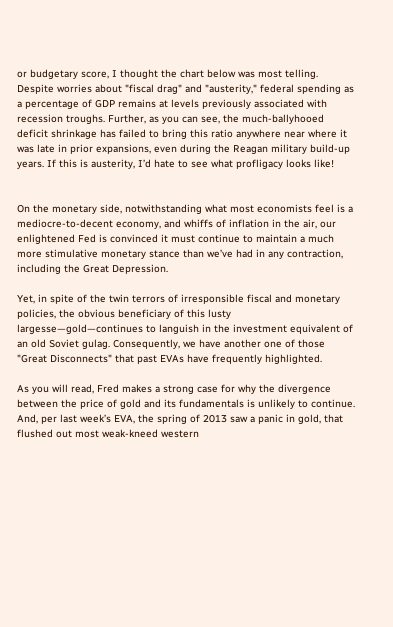or budgetary score, I thought the chart below was most telling. Despite worries about "fiscal drag" and "austerity," federal spending as a percentage of GDP remains at levels previously associated with recession troughs. Further, as you can see, the much-ballyhooed deficit shrinkage has failed to bring this ratio anywhere near where it was late in prior expansions, even during the Reagan military build-up years. If this is austerity, I’d hate to see what profligacy looks like!


On the monetary side, notwithstanding what most economists feel is a mediocre-to-decent economy, and whiffs of inflation in the air, our enlightened Fed is convinced it must continue to maintain a much more stimulative monetary stance than we’ve had in any contraction, including the Great Depression.

Yet, in spite of the twin terrors of irresponsible fiscal and monetary policies, the obvious beneficiary of this lusty largesse—gold—continues to languish in the investment equivalent of an old Soviet gulag. Consequently, we have another one of those "Great Disconnects" that past EVAs have frequently highlighted.

As you will read, Fred makes a strong case for why the divergence between the price of gold and its fundamentals is unlikely to continue. And, per last week’s EVA, the spring of 2013 saw a panic in gold, that flushed out most weak-kneed western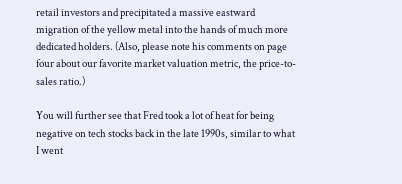retail investors and precipitated a massive eastward migration of the yellow metal into the hands of much more dedicated holders. (Also, please note his comments on page four about our favorite market valuation metric, the price-to-sales ratio.)

You will further see that Fred took a lot of heat for being negative on tech stocks back in the late 1990s, similar to what I went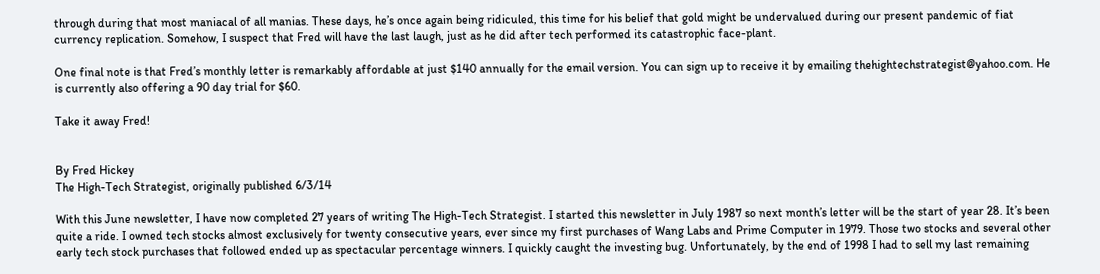through during that most maniacal of all manias. These days, he’s once again being ridiculed, this time for his belief that gold might be undervalued during our present pandemic of fiat currency replication. Somehow, I suspect that Fred will have the last laugh, just as he did after tech performed its catastrophic face-plant.

One final note is that Fred’s monthly letter is remarkably affordable at just $140 annually for the email version. You can sign up to receive it by emailing thehightechstrategist@yahoo.com. He is currently also offering a 90 day trial for $60.

Take it away Fred!


By Fred Hickey
The High-Tech Strategist, originally published 6/3/14

With this June newsletter, I have now completed 27 years of writing The High-Tech Strategist. I started this newsletter in July 1987 so next month’s letter will be the start of year 28. It’s been quite a ride. I owned tech stocks almost exclusively for twenty consecutive years, ever since my first purchases of Wang Labs and Prime Computer in 1979. Those two stocks and several other early tech stock purchases that followed ended up as spectacular percentage winners. I quickly caught the investing bug. Unfortunately, by the end of 1998 I had to sell my last remaining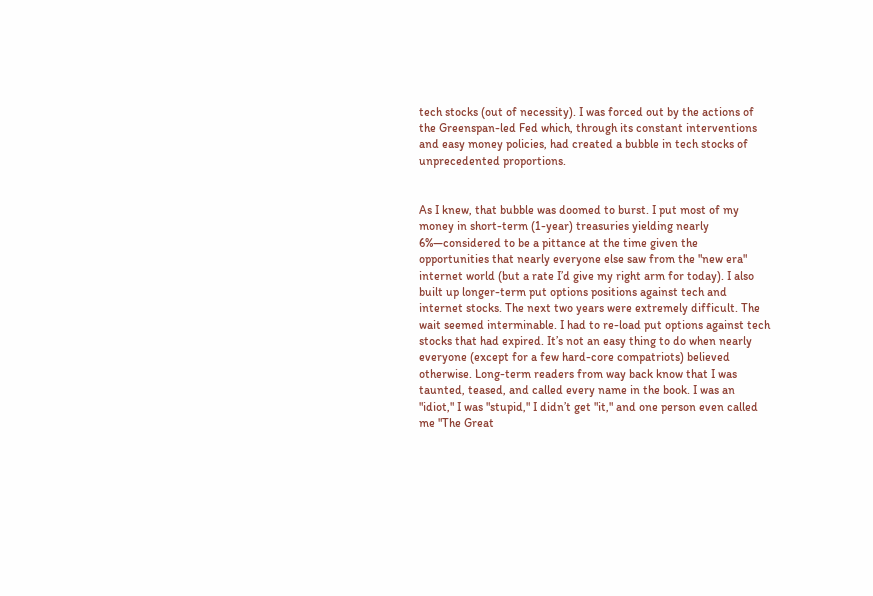tech stocks (out of necessity). I was forced out by the actions of the Greenspan-led Fed which, through its constant interventions and easy money policies, had created a bubble in tech stocks of unprecedented proportions.


As I knew, that bubble was doomed to burst. I put most of my money in short-term (1-year) treasuries yielding nearly 6%—considered to be a pittance at the time given the opportunities that nearly everyone else saw from the "new era" internet world (but a rate I’d give my right arm for today). I also built up longer-term put options positions against tech and internet stocks. The next two years were extremely difficult. The wait seemed interminable. I had to re-load put options against tech stocks that had expired. It’s not an easy thing to do when nearly everyone (except for a few hard-core compatriots) believed otherwise. Long-term readers from way back know that I was taunted, teased, and called every name in the book. I was an "idiot," I was "stupid," I didn’t get "it," and one person even called me "The Great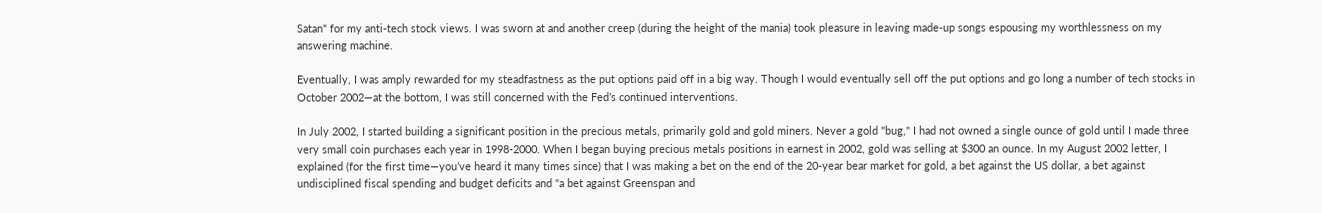Satan" for my anti-tech stock views. I was sworn at and another creep (during the height of the mania) took pleasure in leaving made-up songs espousing my worthlessness on my answering machine.

Eventually, I was amply rewarded for my steadfastness as the put options paid off in a big way. Though I would eventually sell off the put options and go long a number of tech stocks in October 2002—at the bottom, I was still concerned with the Fed’s continued interventions.

In July 2002, I started building a significant position in the precious metals, primarily gold and gold miners. Never a gold "bug," I had not owned a single ounce of gold until I made three very small coin purchases each year in 1998-2000. When I began buying precious metals positions in earnest in 2002, gold was selling at $300 an ounce. In my August 2002 letter, I explained (for the first time—you’ve heard it many times since) that I was making a bet on the end of the 20-year bear market for gold, a bet against the US dollar, a bet against undisciplined fiscal spending and budget deficits and "a bet against Greenspan and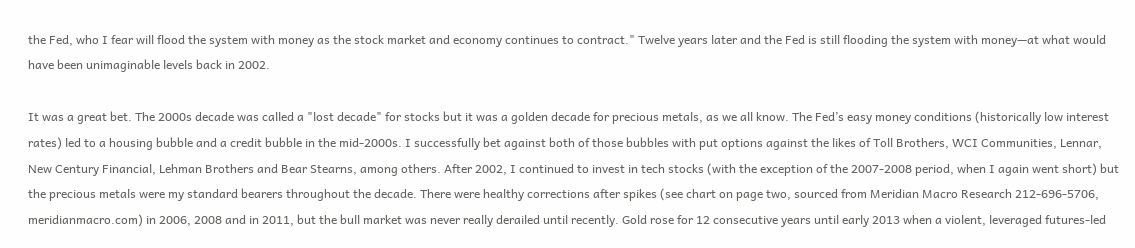the Fed, who I fear will flood the system with money as the stock market and economy continues to contract." Twelve years later and the Fed is still flooding the system with money—at what would have been unimaginable levels back in 2002.

It was a great bet. The 2000s decade was called a "lost decade" for stocks but it was a golden decade for precious metals, as we all know. The Fed’s easy money conditions (historically low interest rates) led to a housing bubble and a credit bubble in the mid-2000s. I successfully bet against both of those bubbles with put options against the likes of Toll Brothers, WCI Communities, Lennar, New Century Financial, Lehman Brothers and Bear Stearns, among others. After 2002, I continued to invest in tech stocks (with the exception of the 2007-2008 period, when I again went short) but the precious metals were my standard bearers throughout the decade. There were healthy corrections after spikes (see chart on page two, sourced from Meridian Macro Research 212-696-5706, meridianmacro.com) in 2006, 2008 and in 2011, but the bull market was never really derailed until recently. Gold rose for 12 consecutive years until early 2013 when a violent, leveraged futures-led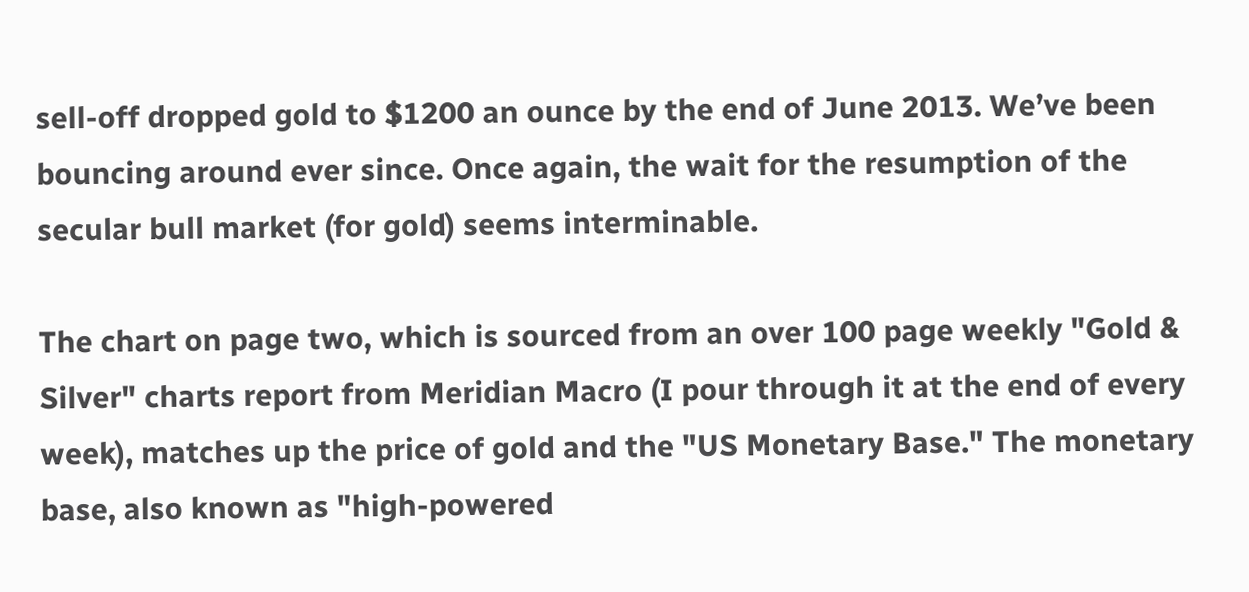sell-off dropped gold to $1200 an ounce by the end of June 2013. We’ve been bouncing around ever since. Once again, the wait for the resumption of the secular bull market (for gold) seems interminable.

The chart on page two, which is sourced from an over 100 page weekly "Gold & Silver" charts report from Meridian Macro (I pour through it at the end of every week), matches up the price of gold and the "US Monetary Base." The monetary base, also known as "high-powered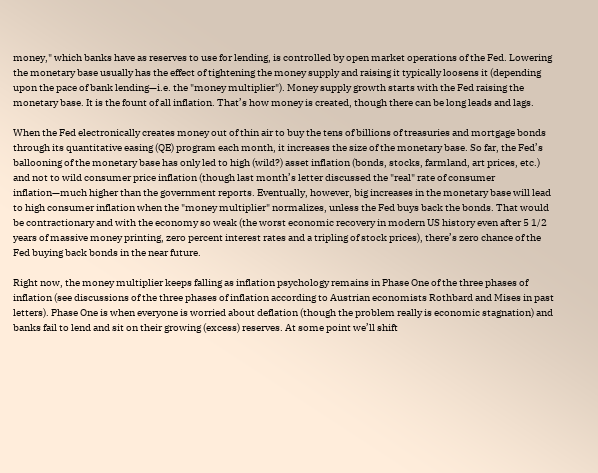money," which banks have as reserves to use for lending, is controlled by open market operations of the Fed. Lowering the monetary base usually has the effect of tightening the money supply and raising it typically loosens it (depending upon the pace of bank lending—i.e. the "money multiplier"). Money supply growth starts with the Fed raising the monetary base. It is the fount of all inflation. That’s how money is created, though there can be long leads and lags.

When the Fed electronically creates money out of thin air to buy the tens of billions of treasuries and mortgage bonds through its quantitative easing (QE) program each month, it increases the size of the monetary base. So far, the Fed’s ballooning of the monetary base has only led to high (wild?) asset inflation (bonds, stocks, farmland, art prices, etc.) and not to wild consumer price inflation (though last month’s letter discussed the "real" rate of consumer inflation—much higher than the government reports. Eventually, however, big increases in the monetary base will lead to high consumer inflation when the "money multiplier" normalizes, unless the Fed buys back the bonds. That would be contractionary and with the economy so weak (the worst economic recovery in modern US history even after 5 1/2 years of massive money printing, zero percent interest rates and a tripling of stock prices), there’s zero chance of the Fed buying back bonds in the near future.

Right now, the money multiplier keeps falling as inflation psychology remains in Phase One of the three phases of inflation (see discussions of the three phases of inflation according to Austrian economists Rothbard and Mises in past letters). Phase One is when everyone is worried about deflation (though the problem really is economic stagnation) and banks fail to lend and sit on their growing (excess) reserves. At some point we’ll shift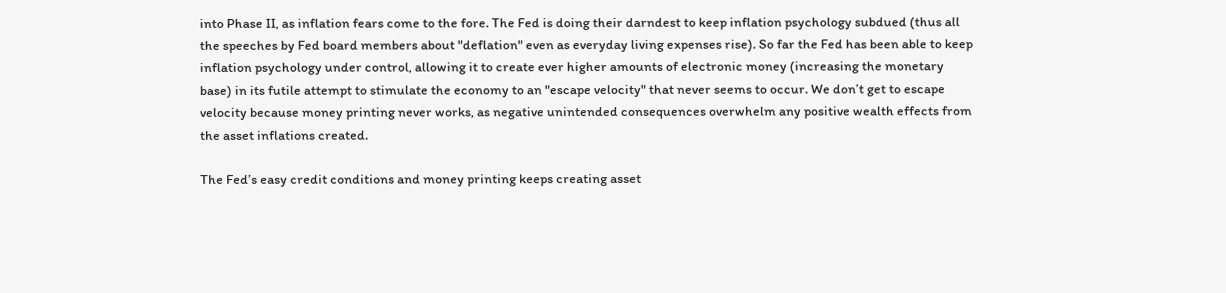into Phase II, as inflation fears come to the fore. The Fed is doing their darndest to keep inflation psychology subdued (thus all the speeches by Fed board members about "deflation" even as everyday living expenses rise). So far the Fed has been able to keep inflation psychology under control, allowing it to create ever higher amounts of electronic money (increasing the monetary base) in its futile attempt to stimulate the economy to an "escape velocity" that never seems to occur. We don’t get to escape velocity because money printing never works, as negative unintended consequences overwhelm any positive wealth effects from the asset inflations created.

The Fed’s easy credit conditions and money printing keeps creating asset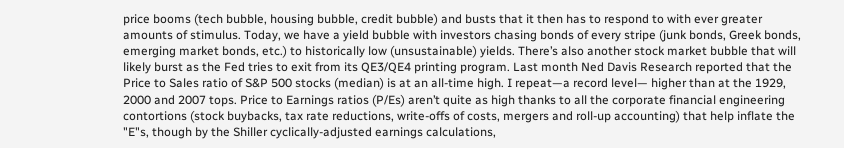price booms (tech bubble, housing bubble, credit bubble) and busts that it then has to respond to with ever greater amounts of stimulus. Today, we have a yield bubble with investors chasing bonds of every stripe (junk bonds, Greek bonds, emerging market bonds, etc.) to historically low (unsustainable) yields. There’s also another stock market bubble that will likely burst as the Fed tries to exit from its QE3/QE4 printing program. Last month Ned Davis Research reported that the Price to Sales ratio of S&P 500 stocks (median) is at an all-time high. I repeat—a record level— higher than at the 1929, 2000 and 2007 tops. Price to Earnings ratios (P/Es) aren’t quite as high thanks to all the corporate financial engineering contortions (stock buybacks, tax rate reductions, write-offs of costs, mergers and roll-up accounting) that help inflate the "E"s, though by the Shiller cyclically-adjusted earnings calculations,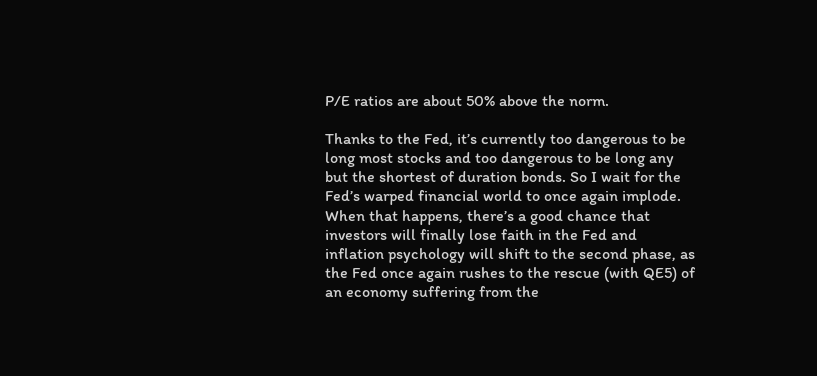P/E ratios are about 50% above the norm.

Thanks to the Fed, it’s currently too dangerous to be long most stocks and too dangerous to be long any but the shortest of duration bonds. So I wait for the Fed’s warped financial world to once again implode. When that happens, there’s a good chance that investors will finally lose faith in the Fed and inflation psychology will shift to the second phase, as the Fed once again rushes to the rescue (with QE5) of an economy suffering from the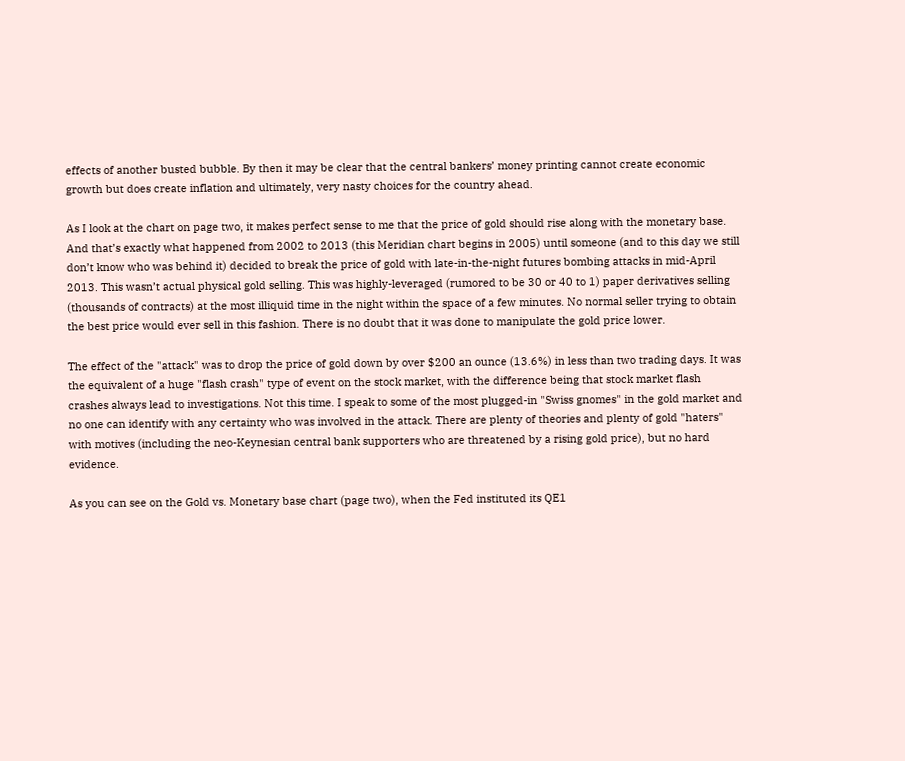effects of another busted bubble. By then it may be clear that the central bankers’ money printing cannot create economic growth but does create inflation and ultimately, very nasty choices for the country ahead.

As I look at the chart on page two, it makes perfect sense to me that the price of gold should rise along with the monetary base. And that’s exactly what happened from 2002 to 2013 (this Meridian chart begins in 2005) until someone (and to this day we still don’t know who was behind it) decided to break the price of gold with late-in-the-night futures bombing attacks in mid-April 2013. This wasn’t actual physical gold selling. This was highly-leveraged (rumored to be 30 or 40 to 1) paper derivatives selling (thousands of contracts) at the most illiquid time in the night within the space of a few minutes. No normal seller trying to obtain the best price would ever sell in this fashion. There is no doubt that it was done to manipulate the gold price lower.

The effect of the "attack" was to drop the price of gold down by over $200 an ounce (13.6%) in less than two trading days. It was the equivalent of a huge "flash crash" type of event on the stock market, with the difference being that stock market flash crashes always lead to investigations. Not this time. I speak to some of the most plugged-in "Swiss gnomes" in the gold market and no one can identify with any certainty who was involved in the attack. There are plenty of theories and plenty of gold "haters" with motives (including the neo-Keynesian central bank supporters who are threatened by a rising gold price), but no hard evidence.

As you can see on the Gold vs. Monetary base chart (page two), when the Fed instituted its QE1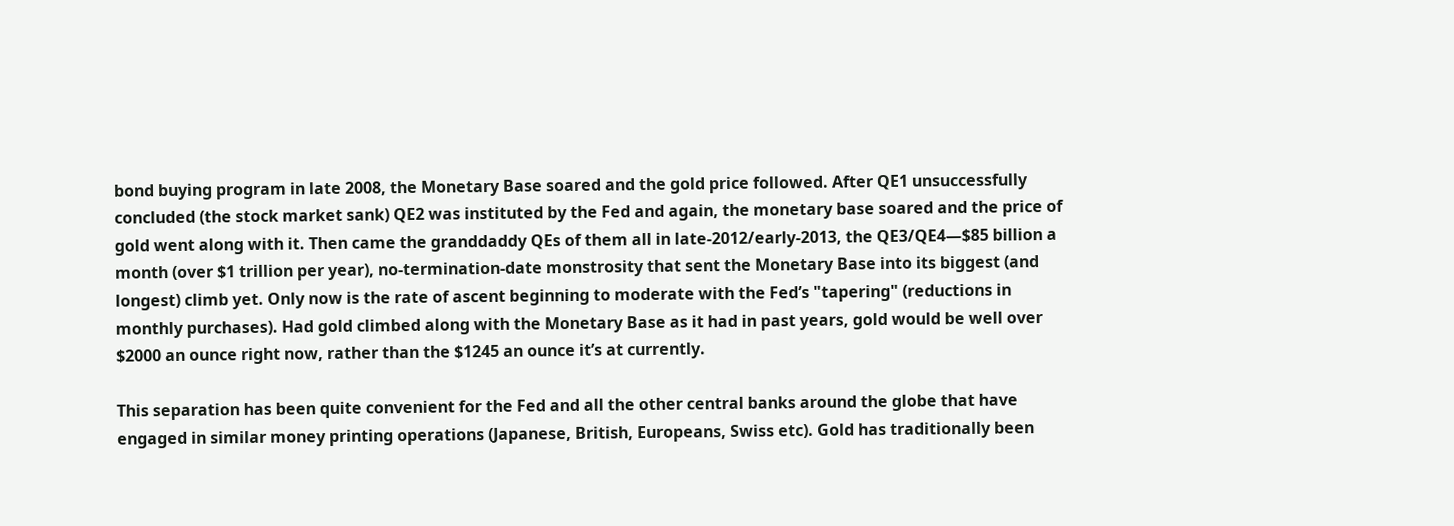bond buying program in late 2008, the Monetary Base soared and the gold price followed. After QE1 unsuccessfully concluded (the stock market sank) QE2 was instituted by the Fed and again, the monetary base soared and the price of gold went along with it. Then came the granddaddy QEs of them all in late-2012/early-2013, the QE3/QE4—$85 billion a month (over $1 trillion per year), no-termination-date monstrosity that sent the Monetary Base into its biggest (and longest) climb yet. Only now is the rate of ascent beginning to moderate with the Fed’s "tapering" (reductions in monthly purchases). Had gold climbed along with the Monetary Base as it had in past years, gold would be well over $2000 an ounce right now, rather than the $1245 an ounce it’s at currently.

This separation has been quite convenient for the Fed and all the other central banks around the globe that have engaged in similar money printing operations (Japanese, British, Europeans, Swiss etc). Gold has traditionally been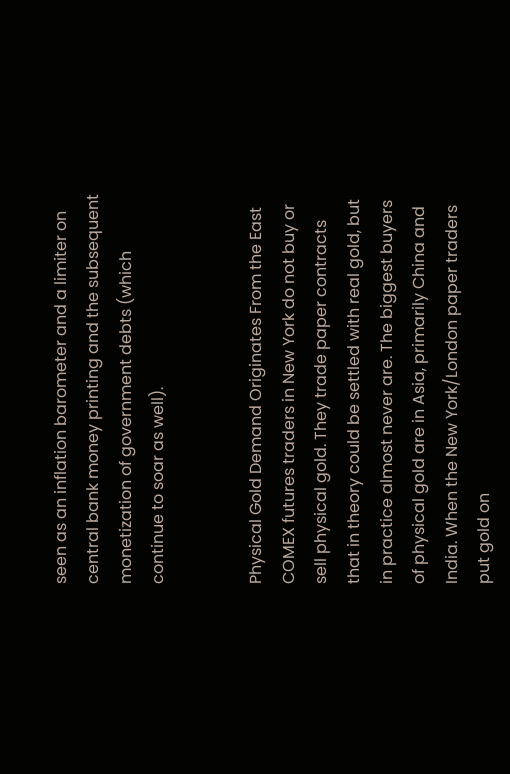seen as an inflation barometer and a limiter on central bank money printing and the subsequent monetization of government debts (which continue to soar as well).


Physical Gold Demand Originates From the East
COMEX futures traders in New York do not buy or sell physical gold. They trade paper contracts that in theory could be settled with real gold, but in practice almost never are. The biggest buyers of physical gold are in Asia, primarily China and India. When the New York/London paper traders put gold on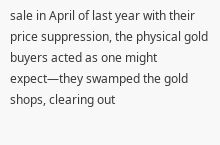sale in April of last year with their price suppression, the physical gold buyers acted as one might expect—they swamped the gold shops, clearing out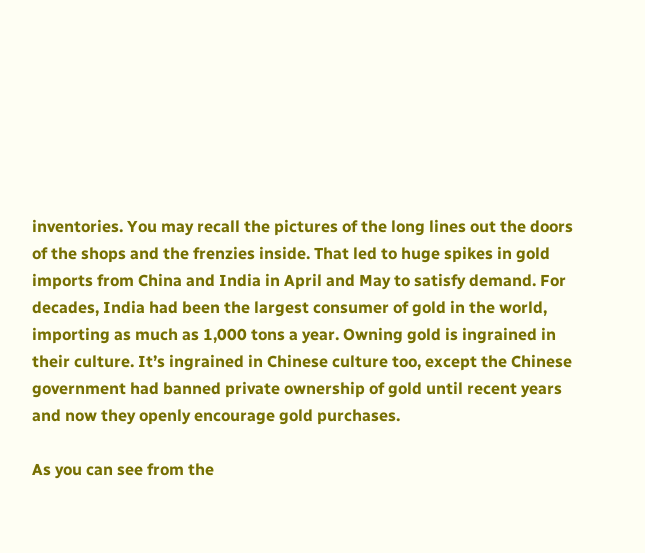inventories. You may recall the pictures of the long lines out the doors of the shops and the frenzies inside. That led to huge spikes in gold imports from China and India in April and May to satisfy demand. For decades, India had been the largest consumer of gold in the world, importing as much as 1,000 tons a year. Owning gold is ingrained in their culture. It’s ingrained in Chinese culture too, except the Chinese government had banned private ownership of gold until recent years and now they openly encourage gold purchases.

As you can see from the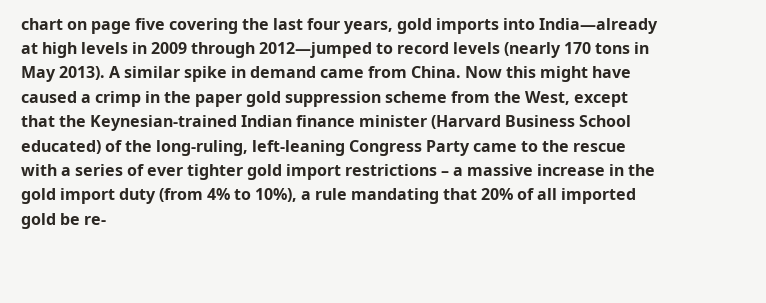chart on page five covering the last four years, gold imports into India—already at high levels in 2009 through 2012—jumped to record levels (nearly 170 tons in May 2013). A similar spike in demand came from China. Now this might have caused a crimp in the paper gold suppression scheme from the West, except that the Keynesian-trained Indian finance minister (Harvard Business School educated) of the long-ruling, left-leaning Congress Party came to the rescue with a series of ever tighter gold import restrictions – a massive increase in the gold import duty (from 4% to 10%), a rule mandating that 20% of all imported gold be re-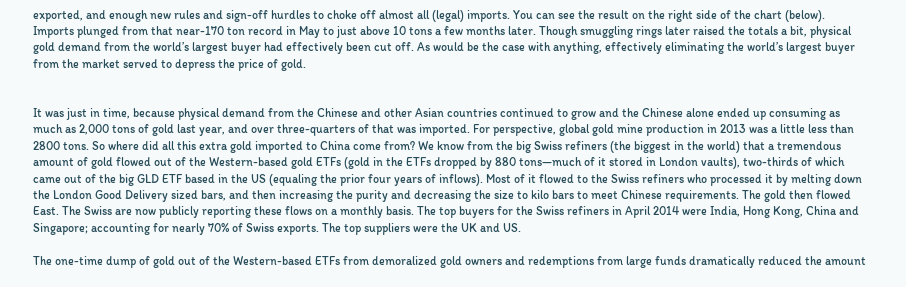exported, and enough new rules and sign-off hurdles to choke off almost all (legal) imports. You can see the result on the right side of the chart (below). Imports plunged from that near-170 ton record in May to just above 10 tons a few months later. Though smuggling rings later raised the totals a bit, physical gold demand from the world’s largest buyer had effectively been cut off. As would be the case with anything, effectively eliminating the world’s largest buyer from the market served to depress the price of gold.


It was just in time, because physical demand from the Chinese and other Asian countries continued to grow and the Chinese alone ended up consuming as much as 2,000 tons of gold last year, and over three-quarters of that was imported. For perspective, global gold mine production in 2013 was a little less than 2800 tons. So where did all this extra gold imported to China come from? We know from the big Swiss refiners (the biggest in the world) that a tremendous amount of gold flowed out of the Western-based gold ETFs (gold in the ETFs dropped by 880 tons—much of it stored in London vaults), two-thirds of which came out of the big GLD ETF based in the US (equaling the prior four years of inflows). Most of it flowed to the Swiss refiners who processed it by melting down the London Good Delivery sized bars, and then increasing the purity and decreasing the size to kilo bars to meet Chinese requirements. The gold then flowed East. The Swiss are now publicly reporting these flows on a monthly basis. The top buyers for the Swiss refiners in April 2014 were India, Hong Kong, China and Singapore; accounting for nearly 70% of Swiss exports. The top suppliers were the UK and US.

The one-time dump of gold out of the Western-based ETFs from demoralized gold owners and redemptions from large funds dramatically reduced the amount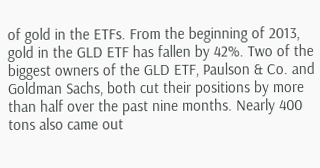of gold in the ETFs. From the beginning of 2013, gold in the GLD ETF has fallen by 42%. Two of the biggest owners of the GLD ETF, Paulson & Co. and Goldman Sachs, both cut their positions by more than half over the past nine months. Nearly 400 tons also came out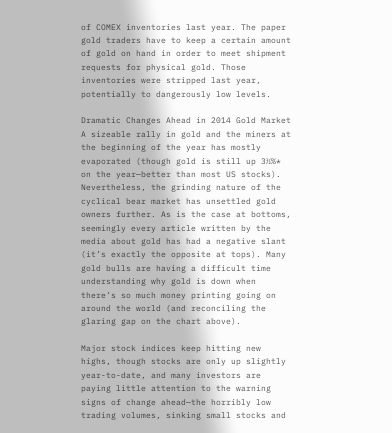of COMEX inventories last year. The paper gold traders have to keep a certain amount of gold on hand in order to meet shipment requests for physical gold. Those inventories were stripped last year, potentially to dangerously low levels.

Dramatic Changes Ahead in 2014 Gold Market
A sizeable rally in gold and the miners at the beginning of the year has mostly evaporated (though gold is still up 3½%* on the year—better than most US stocks). Nevertheless, the grinding nature of the cyclical bear market has unsettled gold owners further. As is the case at bottoms, seemingly every article written by the media about gold has had a negative slant (it’s exactly the opposite at tops). Many gold bulls are having a difficult time understanding why gold is down when there’s so much money printing going on around the world (and reconciling the glaring gap on the chart above).

Major stock indices keep hitting new highs, though stocks are only up slightly year-to-date, and many investors are paying little attention to the warning signs of change ahead—the horribly low trading volumes, sinking small stocks and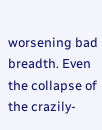worsening bad breadth. Even the collapse of the crazily-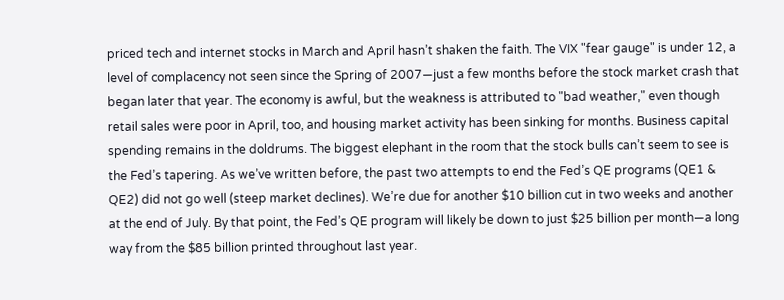priced tech and internet stocks in March and April hasn’t shaken the faith. The VIX "fear gauge" is under 12, a level of complacency not seen since the Spring of 2007—just a few months before the stock market crash that began later that year. The economy is awful, but the weakness is attributed to "bad weather," even though retail sales were poor in April, too, and housing market activity has been sinking for months. Business capital spending remains in the doldrums. The biggest elephant in the room that the stock bulls can’t seem to see is the Fed’s tapering. As we’ve written before, the past two attempts to end the Fed’s QE programs (QE1 & QE2) did not go well (steep market declines). We’re due for another $10 billion cut in two weeks and another at the end of July. By that point, the Fed’s QE program will likely be down to just $25 billion per month—a long way from the $85 billion printed throughout last year.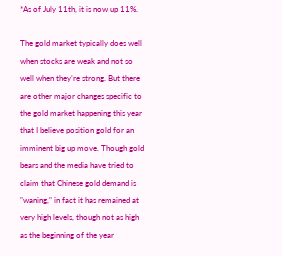*As of July 11th, it is now up 11%.

The gold market typically does well when stocks are weak and not so well when they’re strong. But there are other major changes specific to the gold market happening this year that I believe position gold for an imminent big up move. Though gold bears and the media have tried to claim that Chinese gold demand is "waning," in fact it has remained at very high levels, though not as high as the beginning of the year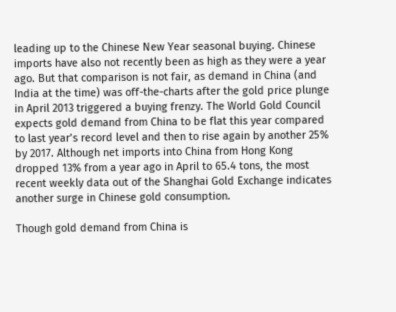leading up to the Chinese New Year seasonal buying. Chinese imports have also not recently been as high as they were a year ago. But that comparison is not fair, as demand in China (and India at the time) was off-the-charts after the gold price plunge in April 2013 triggered a buying frenzy. The World Gold Council expects gold demand from China to be flat this year compared to last year’s record level and then to rise again by another 25% by 2017. Although net imports into China from Hong Kong dropped 13% from a year ago in April to 65.4 tons, the most recent weekly data out of the Shanghai Gold Exchange indicates another surge in Chinese gold consumption.

Though gold demand from China is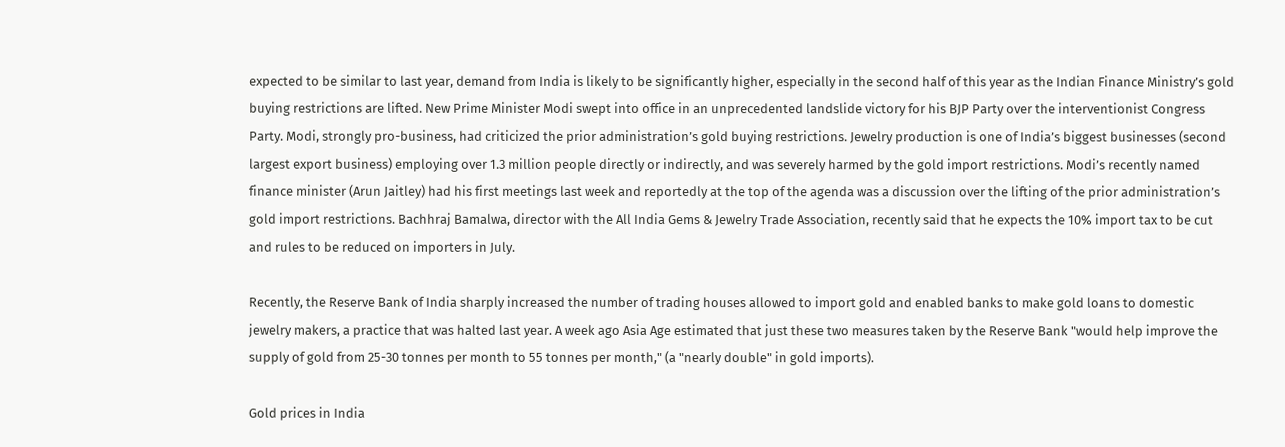expected to be similar to last year, demand from India is likely to be significantly higher, especially in the second half of this year as the Indian Finance Ministry’s gold buying restrictions are lifted. New Prime Minister Modi swept into office in an unprecedented landslide victory for his BJP Party over the interventionist Congress Party. Modi, strongly pro-business, had criticized the prior administration’s gold buying restrictions. Jewelry production is one of India’s biggest businesses (second largest export business) employing over 1.3 million people directly or indirectly, and was severely harmed by the gold import restrictions. Modi’s recently named finance minister (Arun Jaitley) had his first meetings last week and reportedly at the top of the agenda was a discussion over the lifting of the prior administration’s gold import restrictions. Bachhraj Bamalwa, director with the All India Gems & Jewelry Trade Association, recently said that he expects the 10% import tax to be cut and rules to be reduced on importers in July.

Recently, the Reserve Bank of India sharply increased the number of trading houses allowed to import gold and enabled banks to make gold loans to domestic jewelry makers, a practice that was halted last year. A week ago Asia Age estimated that just these two measures taken by the Reserve Bank "would help improve the supply of gold from 25-30 tonnes per month to 55 tonnes per month," (a "nearly double" in gold imports).

Gold prices in India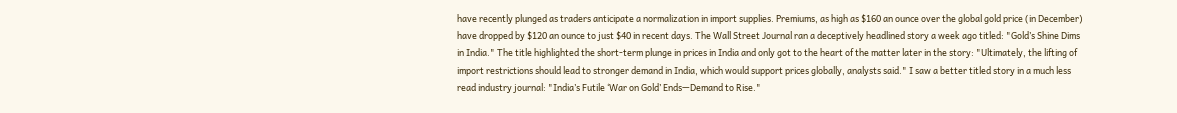have recently plunged as traders anticipate a normalization in import supplies. Premiums, as high as $160 an ounce over the global gold price (in December) have dropped by $120 an ounce to just $40 in recent days. The Wall Street Journal ran a deceptively headlined story a week ago titled: "Gold’s Shine Dims in India." The title highlighted the short-term plunge in prices in India and only got to the heart of the matter later in the story: "Ultimately, the lifting of import restrictions should lead to stronger demand in India, which would support prices globally, analysts said." I saw a better titled story in a much less read industry journal: "India’s Futile ‘War on Gold’ Ends—Demand to Rise."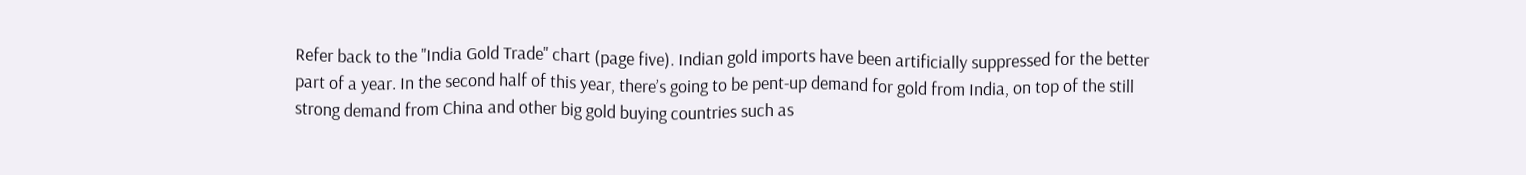Refer back to the "India Gold Trade" chart (page five). Indian gold imports have been artificially suppressed for the better part of a year. In the second half of this year, there’s going to be pent-up demand for gold from India, on top of the still strong demand from China and other big gold buying countries such as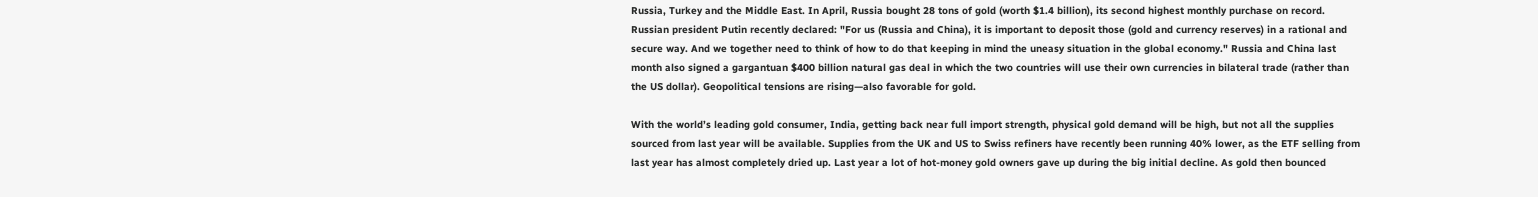Russia, Turkey and the Middle East. In April, Russia bought 28 tons of gold (worth $1.4 billion), its second highest monthly purchase on record. Russian president Putin recently declared: "For us (Russia and China), it is important to deposit those (gold and currency reserves) in a rational and secure way. And we together need to think of how to do that keeping in mind the uneasy situation in the global economy." Russia and China last month also signed a gargantuan $400 billion natural gas deal in which the two countries will use their own currencies in bilateral trade (rather than the US dollar). Geopolitical tensions are rising—also favorable for gold.

With the world’s leading gold consumer, India, getting back near full import strength, physical gold demand will be high, but not all the supplies sourced from last year will be available. Supplies from the UK and US to Swiss refiners have recently been running 40% lower, as the ETF selling from last year has almost completely dried up. Last year a lot of hot-money gold owners gave up during the big initial decline. As gold then bounced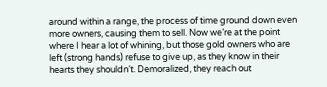around within a range, the process of time ground down even more owners, causing them to sell. Now we’re at the point where I hear a lot of whining, but those gold owners who are left (strong hands) refuse to give up, as they know in their hearts they shouldn’t. Demoralized, they reach out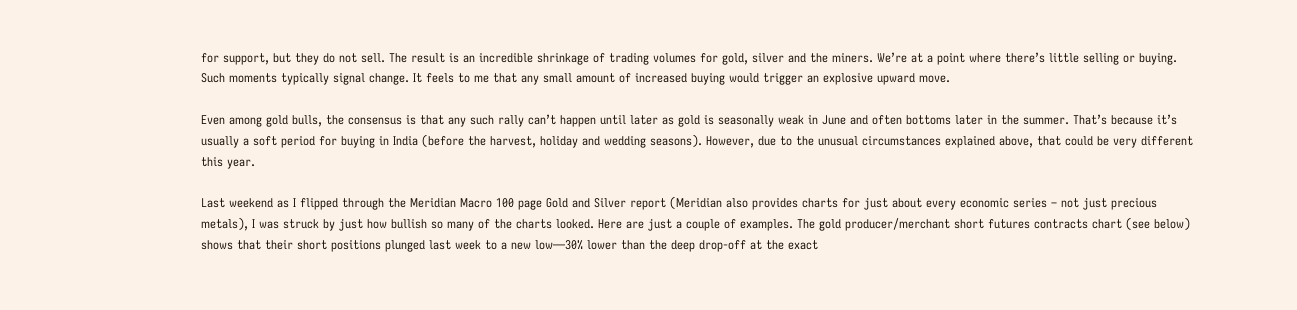for support, but they do not sell. The result is an incredible shrinkage of trading volumes for gold, silver and the miners. We’re at a point where there’s little selling or buying. Such moments typically signal change. It feels to me that any small amount of increased buying would trigger an explosive upward move.

Even among gold bulls, the consensus is that any such rally can’t happen until later as gold is seasonally weak in June and often bottoms later in the summer. That’s because it’s usually a soft period for buying in India (before the harvest, holiday and wedding seasons). However, due to the unusual circumstances explained above, that could be very different this year.

Last weekend as I flipped through the Meridian Macro 100 page Gold and Silver report (Meridian also provides charts for just about every economic series – not just precious metals), I was struck by just how bullish so many of the charts looked. Here are just a couple of examples. The gold producer/merchant short futures contracts chart (see below) shows that their short positions plunged last week to a new low—30% lower than the deep drop-off at the exact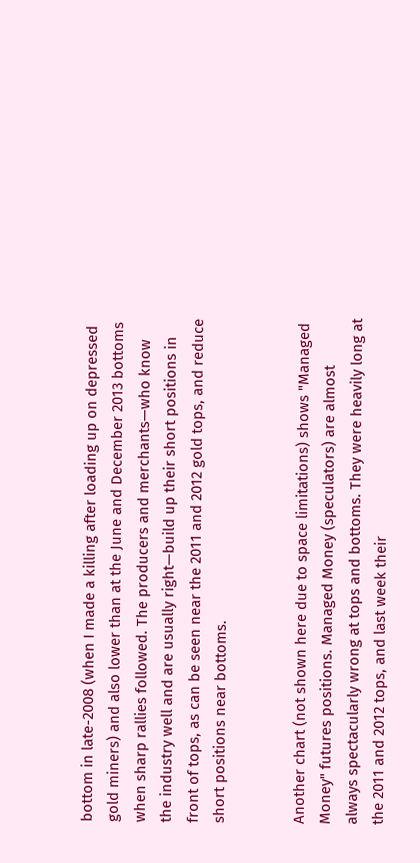bottom in late-2008 (when I made a killing after loading up on depressed gold miners) and also lower than at the June and December 2013 bottoms when sharp rallies followed. The producers and merchants—who know the industry well and are usually right—build up their short positions in front of tops, as can be seen near the 2011 and 2012 gold tops, and reduce short positions near bottoms.


Another chart (not shown here due to space limitations) shows "Managed Money" futures positions. Managed Money (speculators) are almost always spectacularly wrong at tops and bottoms. They were heavily long at the 2011 and 2012 tops, and last week their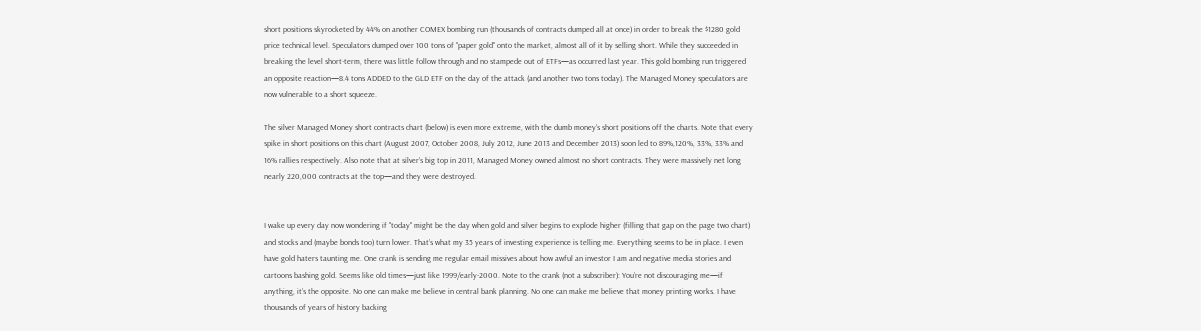short positions skyrocketed by 44% on another COMEX bombing run (thousands of contracts dumped all at once) in order to break the $1280 gold price technical level. Speculators dumped over 100 tons of "paper gold" onto the market, almost all of it by selling short. While they succeeded in breaking the level short-term, there was little follow through and no stampede out of ETFs—as occurred last year. This gold bombing run triggered an opposite reaction—8.4 tons ADDED to the GLD ETF on the day of the attack (and another two tons today). The Managed Money speculators are now vulnerable to a short squeeze.

The silver Managed Money short contracts chart (below) is even more extreme, with the dumb money’s short positions off the charts. Note that every spike in short positions on this chart (August 2007, October 2008, July 2012, June 2013 and December 2013) soon led to 89%,120%, 33%, 33% and 16% rallies respectively. Also note that at silver’s big top in 2011, Managed Money owned almost no short contracts. They were massively net long nearly 220,000 contracts at the top—and they were destroyed.


I wake up every day now wondering if "today" might be the day when gold and silver begins to explode higher (filling that gap on the page two chart) and stocks and (maybe bonds too) turn lower. That’s what my 35 years of investing experience is telling me. Everything seems to be in place. I even have gold haters taunting me. One crank is sending me regular email missives about how awful an investor I am and negative media stories and cartoons bashing gold. Seems like old times—just like 1999/early-2000. Note to the crank (not a subscriber): You’re not discouraging me—if anything, it’s the opposite. No one can make me believe in central bank planning. No one can make me believe that money printing works. I have thousands of years of history backing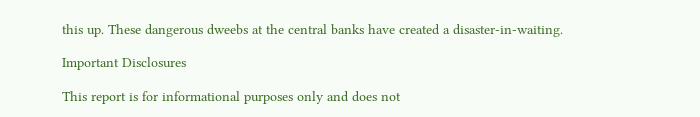this up. These dangerous dweebs at the central banks have created a disaster-in-waiting.

Important Disclosures

This report is for informational purposes only and does not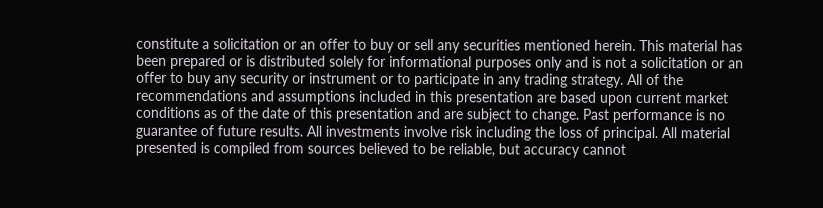constitute a solicitation or an offer to buy or sell any securities mentioned herein. This material has been prepared or is distributed solely for informational purposes only and is not a solicitation or an offer to buy any security or instrument or to participate in any trading strategy. All of the recommendations and assumptions included in this presentation are based upon current market conditions as of the date of this presentation and are subject to change. Past performance is no guarantee of future results. All investments involve risk including the loss of principal. All material presented is compiled from sources believed to be reliable, but accuracy cannot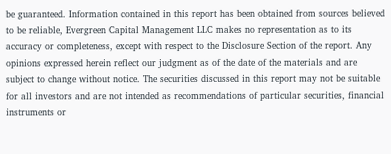be guaranteed. Information contained in this report has been obtained from sources believed to be reliable, Evergreen Capital Management LLC makes no representation as to its accuracy or completeness, except with respect to the Disclosure Section of the report. Any opinions expressed herein reflect our judgment as of the date of the materials and are subject to change without notice. The securities discussed in this report may not be suitable for all investors and are not intended as recommendations of particular securities, financial instruments or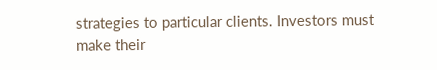strategies to particular clients. Investors must make their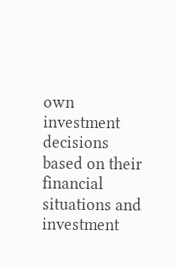own investment decisions based on their financial situations and investment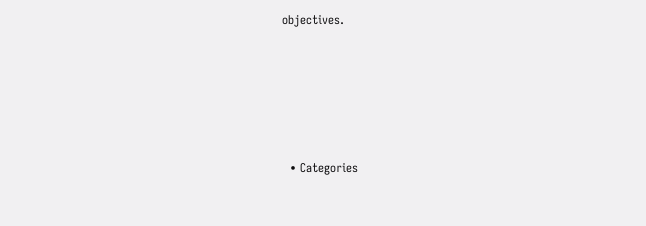objectives.





  • Categories